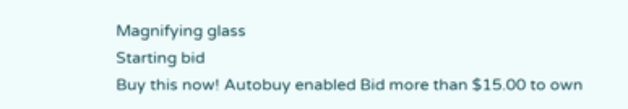Magnifying glass
Starting bid
Buy this now! Autobuy enabled Bid more than $15.00 to own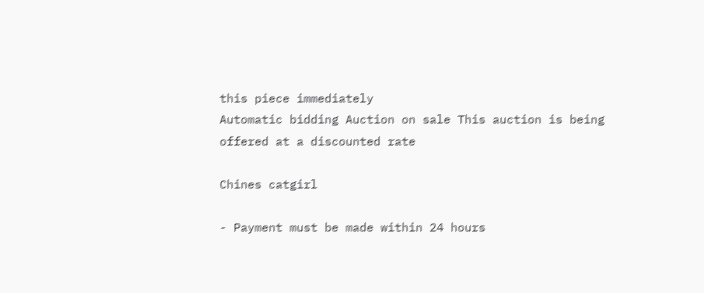this piece immediately
Automatic bidding Auction on sale This auction is being offered at a discounted rate

Chines catgirl

- Payment must be made within 24 hours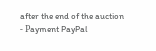after the end of the auction
- Рayment PayPal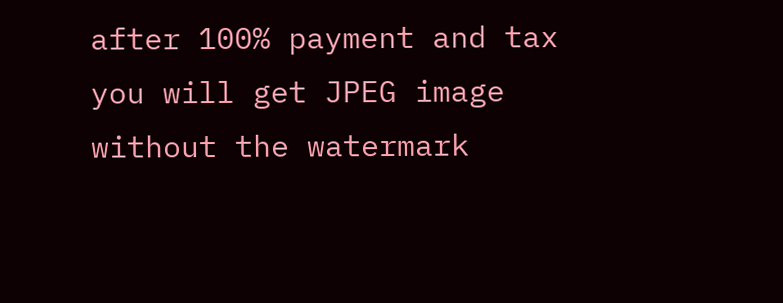after 100% payment and tax you will get JPEG image without the watermark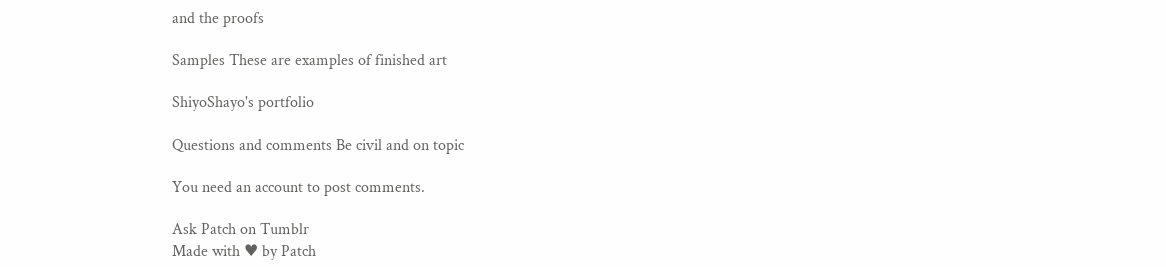and the proofs

Samples These are examples of finished art

ShiyoShayo's portfolio

Questions and comments Be civil and on topic

You need an account to post comments.

Ask Patch on Tumblr
Made with ♥ by Patch